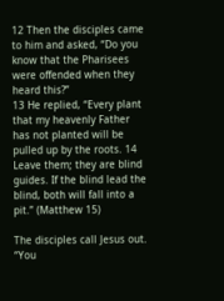12 Then the disciples came to him and asked, “Do you know that the Pharisees were offended when they heard this?”
13 He replied, “Every plant that my heavenly Father has not planted will be pulled up by the roots. 14 Leave them; they are blind guides. If the blind lead the blind, both will fall into a pit.” (Matthew 15)

The disciples call Jesus out. “You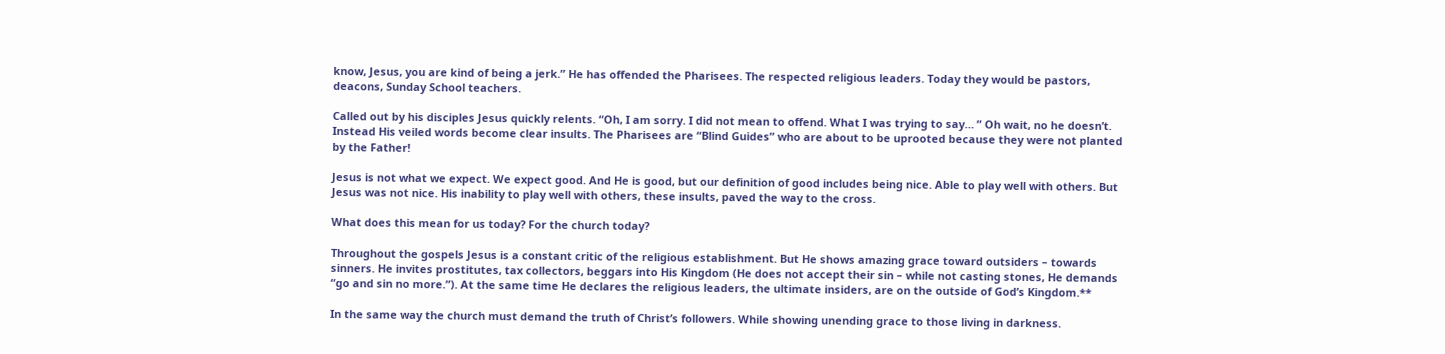know, Jesus, you are kind of being a jerk.” He has offended the Pharisees. The respected religious leaders. Today they would be pastors, deacons, Sunday School teachers.

Called out by his disciples Jesus quickly relents. “Oh, I am sorry. I did not mean to offend. What I was trying to say… ” Oh wait, no he doesn’t. Instead His veiled words become clear insults. The Pharisees are “Blind Guides” who are about to be uprooted because they were not planted by the Father!

Jesus is not what we expect. We expect good. And He is good, but our definition of good includes being nice. Able to play well with others. But Jesus was not nice. His inability to play well with others, these insults, paved the way to the cross.

What does this mean for us today? For the church today?

Throughout the gospels Jesus is a constant critic of the religious establishment. But He shows amazing grace toward outsiders – towards sinners. He invites prostitutes, tax collectors, beggars into His Kingdom (He does not accept their sin – while not casting stones, He demands “go and sin no more.”). At the same time He declares the religious leaders, the ultimate insiders, are on the outside of God’s Kingdom.**

In the same way the church must demand the truth of Christ’s followers. While showing unending grace to those living in darkness.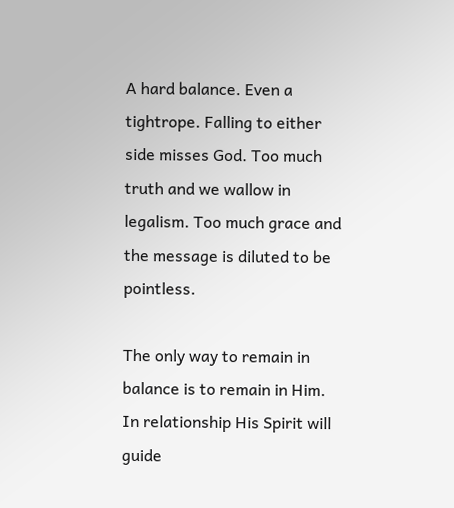A hard balance. Even a tightrope. Falling to either side misses God. Too much truth and we wallow in legalism. Too much grace and the message is diluted to be pointless.

The only way to remain in balance is to remain in Him. In relationship His Spirit will guide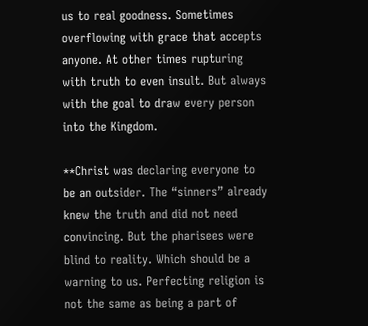us to real goodness. Sometimes overflowing with grace that accepts anyone. At other times rupturing with truth to even insult. But always with the goal to draw every person into the Kingdom.

**Christ was declaring everyone to be an outsider. The “sinners” already knew the truth and did not need convincing. But the pharisees were blind to reality. Which should be a warning to us. Perfecting religion is not the same as being a part of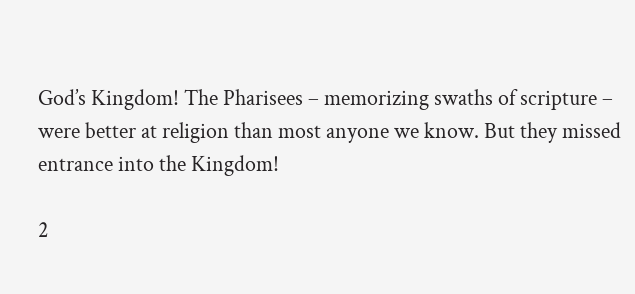God’s Kingdom! The Pharisees – memorizing swaths of scripture – were better at religion than most anyone we know. But they missed entrance into the Kingdom!

2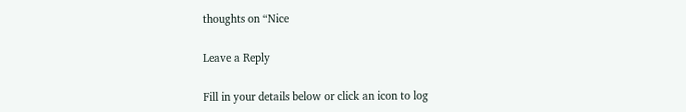thoughts on “Nice

Leave a Reply

Fill in your details below or click an icon to log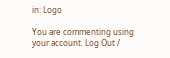in: Logo

You are commenting using your account. Log Out /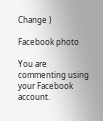Change )

Facebook photo

You are commenting using your Facebook account.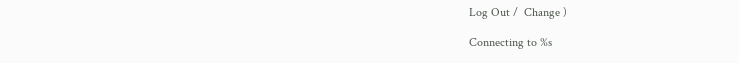Log Out /  Change )

Connecting to %s